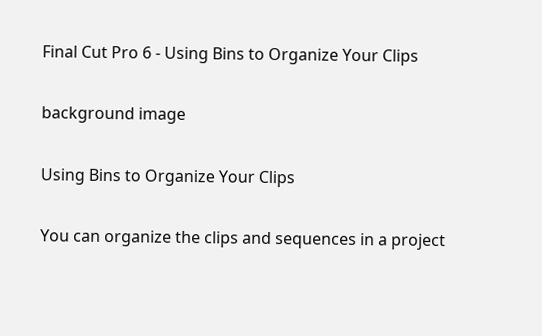Final Cut Pro 6 - Using Bins to Organize Your Clips

background image

Using Bins to Organize Your Clips

You can organize the clips and sequences in a project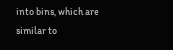into bins, which are similar to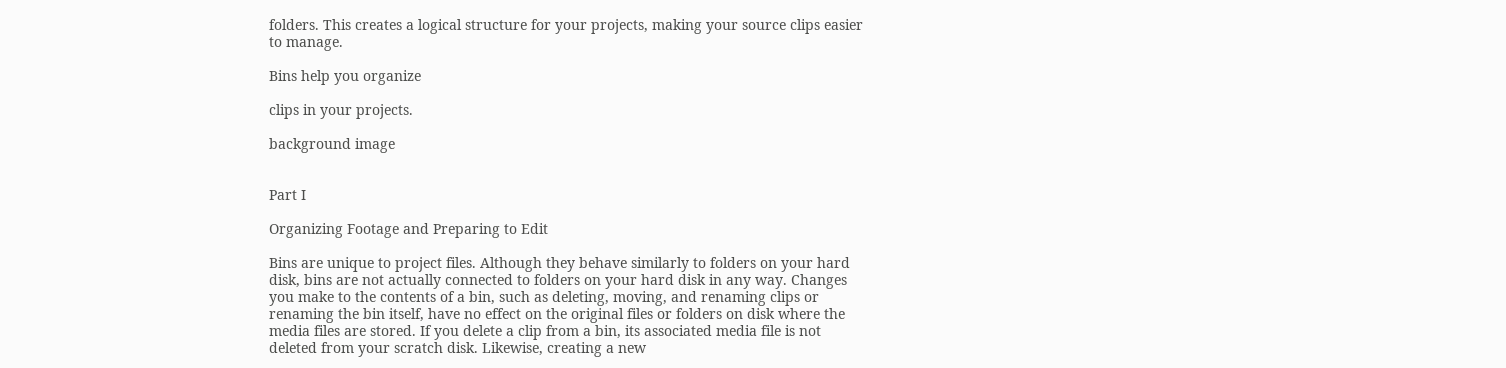folders. This creates a logical structure for your projects, making your source clips easier
to manage.

Bins help you organize

clips in your projects.

background image


Part I

Organizing Footage and Preparing to Edit

Bins are unique to project files. Although they behave similarly to folders on your hard
disk, bins are not actually connected to folders on your hard disk in any way. Changes
you make to the contents of a bin, such as deleting, moving, and renaming clips or
renaming the bin itself, have no effect on the original files or folders on disk where the
media files are stored. If you delete a clip from a bin, its associated media file is not
deleted from your scratch disk. Likewise, creating a new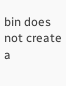bin does not create a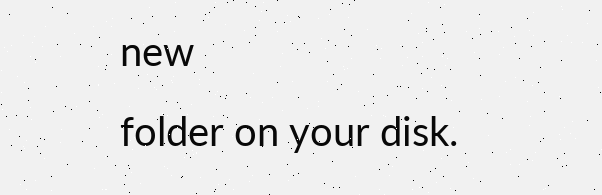new
folder on your disk.